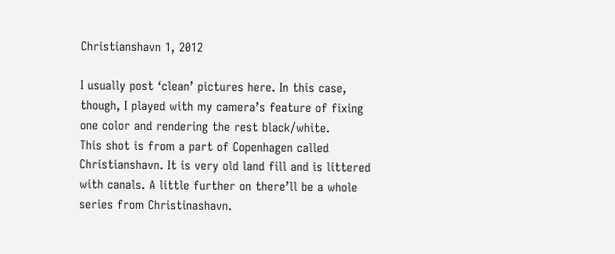Christianshavn 1, 2012

I usually post ‘clean’ pictures here. In this case, though, I played with my camera’s feature of fixing one color and rendering the rest black/white.
This shot is from a part of Copenhagen called Christianshavn. It is very old land fill and is littered with canals. A little further on there’ll be a whole series from Christinashavn.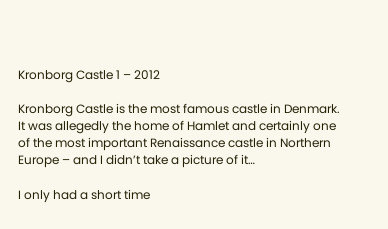Kronborg Castle 1 – 2012

Kronborg Castle is the most famous castle in Denmark. It was allegedly the home of Hamlet and certainly one of the most important Renaissance castle in Northern Europe – and I didn’t take a picture of it…

I only had a short time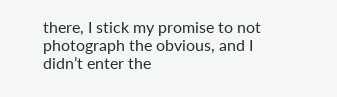there, I stick my promise to not photograph the obvious, and I didn’t enter the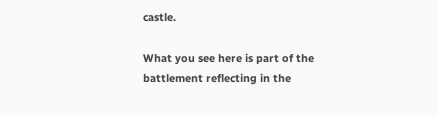castle.

What you see here is part of the battlement reflecting in the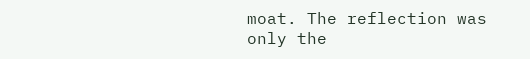moat. The reflection was only the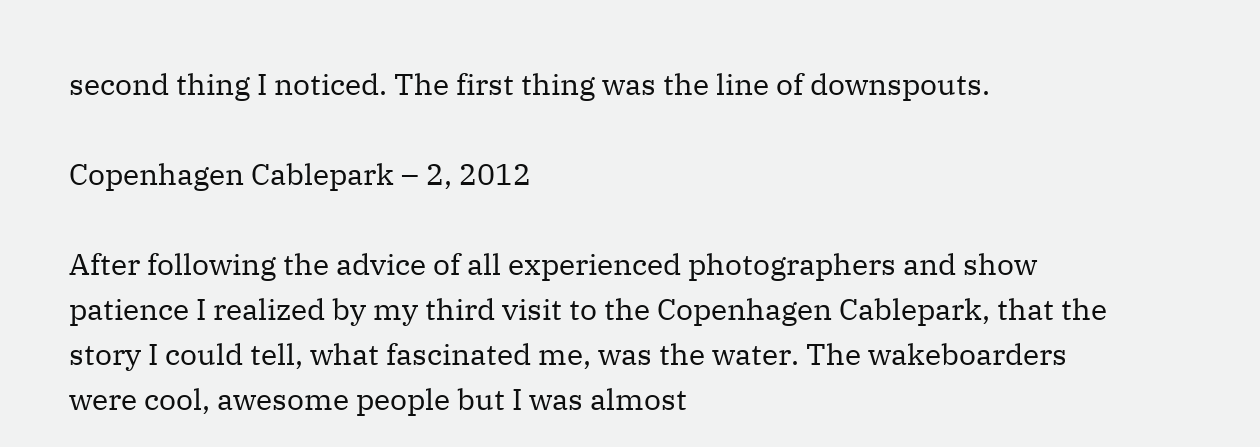second thing I noticed. The first thing was the line of downspouts.

Copenhagen Cablepark – 2, 2012

After following the advice of all experienced photographers and show patience I realized by my third visit to the Copenhagen Cablepark, that the story I could tell, what fascinated me, was the water. The wakeboarders were cool, awesome people but I was almost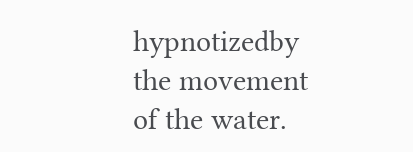hypnotizedby the movement of the water.